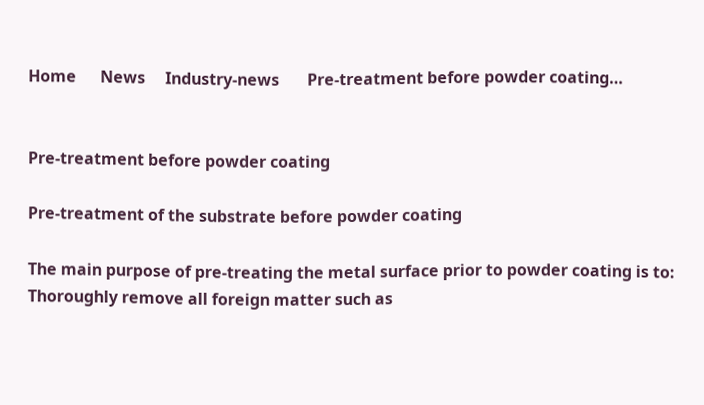Home      News     Industry-news       Pre-treatment before powder coating…


Pre-treatment before powder coating

Pre-treatment of the substrate before powder coating

The main purpose of pre-treating the metal surface prior to powder coating is to:
Thoroughly remove all foreign matter such as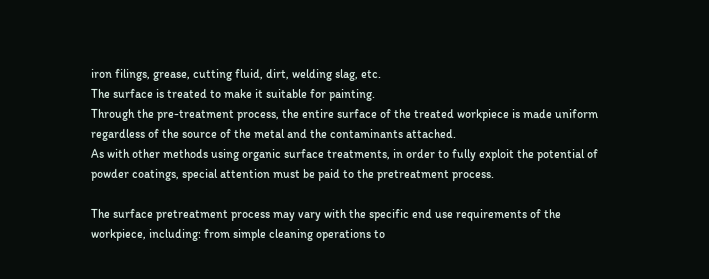iron filings, grease, cutting fluid, dirt, welding slag, etc.
The surface is treated to make it suitable for painting.
Through the pre-treatment process, the entire surface of the treated workpiece is made uniform regardless of the source of the metal and the contaminants attached.
As with other methods using organic surface treatments, in order to fully exploit the potential of powder coatings, special attention must be paid to the pretreatment process.

The surface pretreatment process may vary with the specific end use requirements of the workpiece, including: from simple cleaning operations to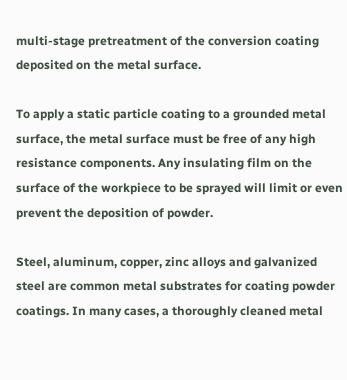multi-stage pretreatment of the conversion coating deposited on the metal surface.

To apply a static particle coating to a grounded metal surface, the metal surface must be free of any high resistance components. Any insulating film on the surface of the workpiece to be sprayed will limit or even prevent the deposition of powder.

Steel, aluminum, copper, zinc alloys and galvanized steel are common metal substrates for coating powder coatings. In many cases, a thoroughly cleaned metal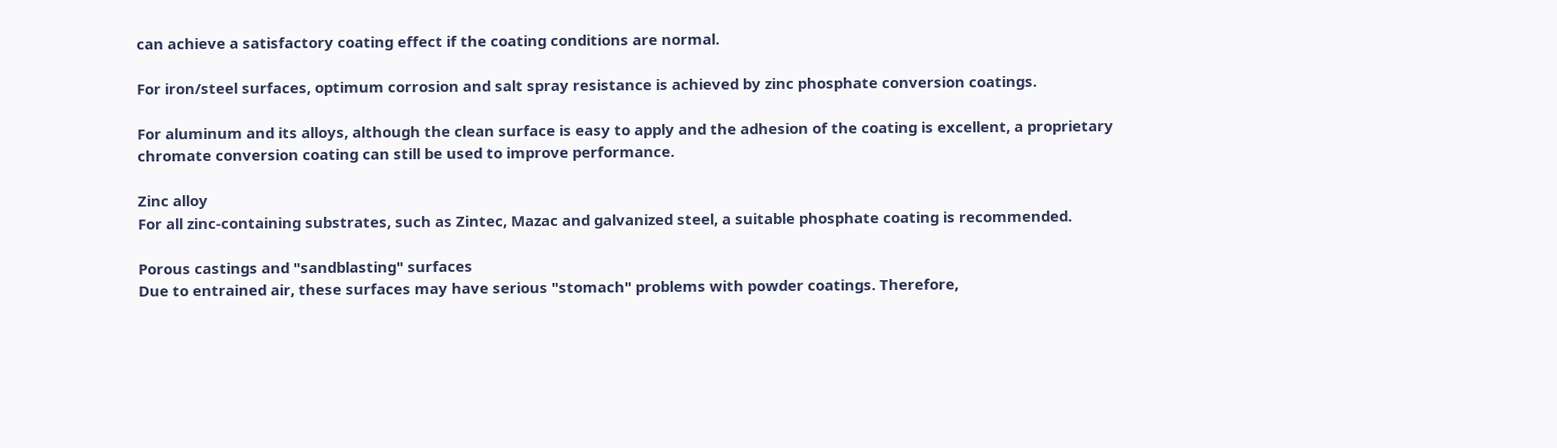can achieve a satisfactory coating effect if the coating conditions are normal.

For iron/steel surfaces, optimum corrosion and salt spray resistance is achieved by zinc phosphate conversion coatings.

For aluminum and its alloys, although the clean surface is easy to apply and the adhesion of the coating is excellent, a proprietary chromate conversion coating can still be used to improve performance.

Zinc alloy
For all zinc-containing substrates, such as Zintec, Mazac and galvanized steel, a suitable phosphate coating is recommended.

Porous castings and "sandblasting" surfaces
Due to entrained air, these surfaces may have serious "stomach" problems with powder coatings. Therefore,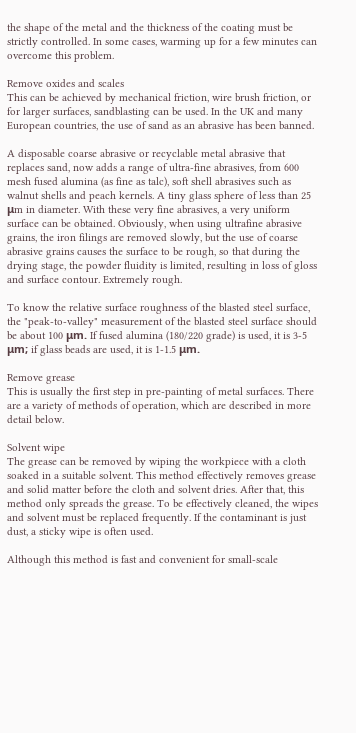the shape of the metal and the thickness of the coating must be strictly controlled. In some cases, warming up for a few minutes can overcome this problem.

Remove oxides and scales
This can be achieved by mechanical friction, wire brush friction, or for larger surfaces, sandblasting can be used. In the UK and many European countries, the use of sand as an abrasive has been banned.

A disposable coarse abrasive or recyclable metal abrasive that replaces sand, now adds a range of ultra-fine abrasives, from 600 mesh fused alumina (as fine as talc), soft shell abrasives such as walnut shells and peach kernels. A tiny glass sphere of less than 25 μm in diameter. With these very fine abrasives, a very uniform surface can be obtained. Obviously, when using ultrafine abrasive grains, the iron filings are removed slowly, but the use of coarse abrasive grains causes the surface to be rough, so that during the drying stage, the powder fluidity is limited, resulting in loss of gloss and surface contour. Extremely rough.

To know the relative surface roughness of the blasted steel surface, the "peak-to-valley" measurement of the blasted steel surface should be about 100 μm. If fused alumina (180/220 grade) is used, it is 3-5 μm; if glass beads are used, it is 1-1.5 μm.

Remove grease
This is usually the first step in pre-painting of metal surfaces. There are a variety of methods of operation, which are described in more detail below.

Solvent wipe
The grease can be removed by wiping the workpiece with a cloth soaked in a suitable solvent. This method effectively removes grease and solid matter before the cloth and solvent dries. After that, this method only spreads the grease. To be effectively cleaned, the wipes and solvent must be replaced frequently. If the contaminant is just dust, a sticky wipe is often used.

Although this method is fast and convenient for small-scale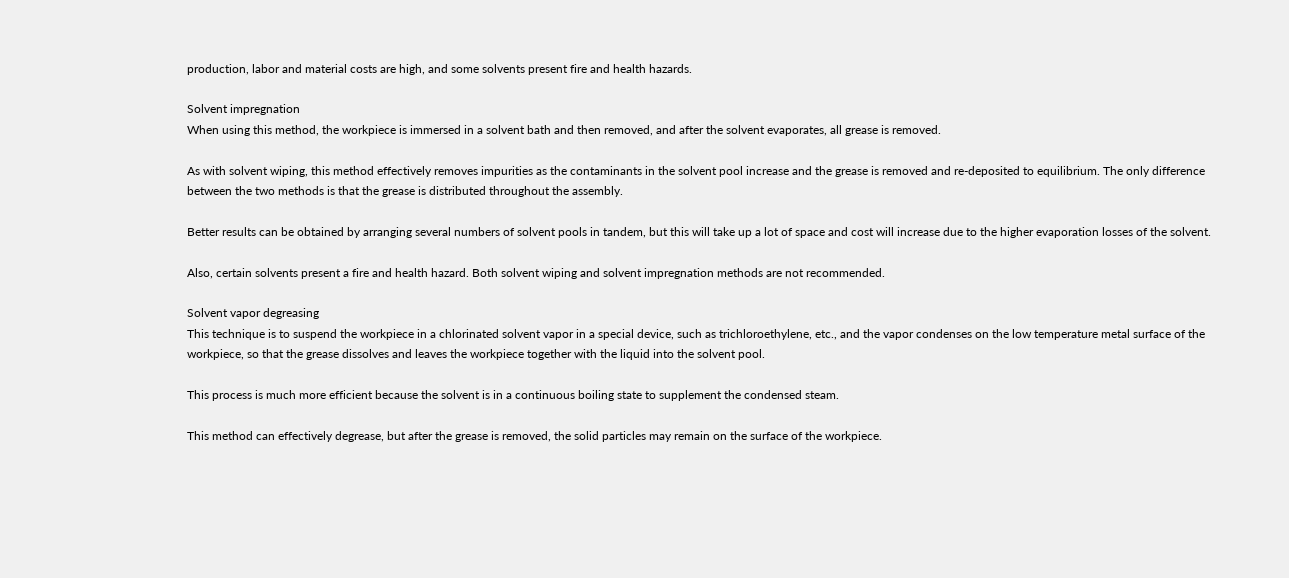production, labor and material costs are high, and some solvents present fire and health hazards.

Solvent impregnation
When using this method, the workpiece is immersed in a solvent bath and then removed, and after the solvent evaporates, all grease is removed.

As with solvent wiping, this method effectively removes impurities as the contaminants in the solvent pool increase and the grease is removed and re-deposited to equilibrium. The only difference between the two methods is that the grease is distributed throughout the assembly.

Better results can be obtained by arranging several numbers of solvent pools in tandem, but this will take up a lot of space and cost will increase due to the higher evaporation losses of the solvent.

Also, certain solvents present a fire and health hazard. Both solvent wiping and solvent impregnation methods are not recommended.

Solvent vapor degreasing
This technique is to suspend the workpiece in a chlorinated solvent vapor in a special device, such as trichloroethylene, etc., and the vapor condenses on the low temperature metal surface of the workpiece, so that the grease dissolves and leaves the workpiece together with the liquid into the solvent pool.

This process is much more efficient because the solvent is in a continuous boiling state to supplement the condensed steam.

This method can effectively degrease, but after the grease is removed, the solid particles may remain on the surface of the workpiece.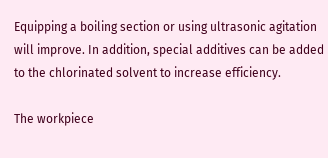Equipping a boiling section or using ultrasonic agitation will improve. In addition, special additives can be added to the chlorinated solvent to increase efficiency.

The workpiece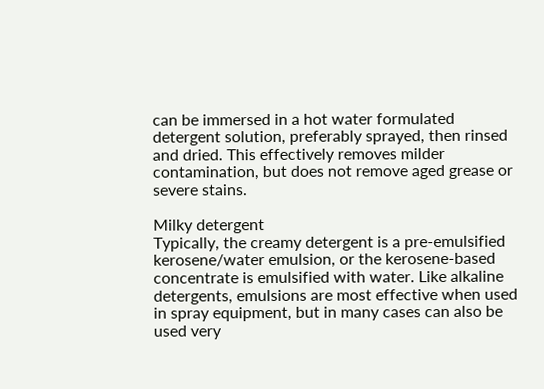can be immersed in a hot water formulated detergent solution, preferably sprayed, then rinsed and dried. This effectively removes milder contamination, but does not remove aged grease or severe stains.

Milky detergent
Typically, the creamy detergent is a pre-emulsified kerosene/water emulsion, or the kerosene-based concentrate is emulsified with water. Like alkaline detergents, emulsions are most effective when used in spray equipment, but in many cases can also be used very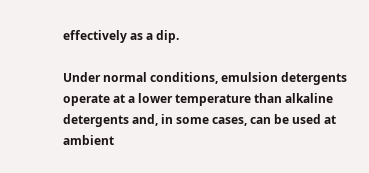effectively as a dip.

Under normal conditions, emulsion detergents operate at a lower temperature than alkaline detergents and, in some cases, can be used at ambient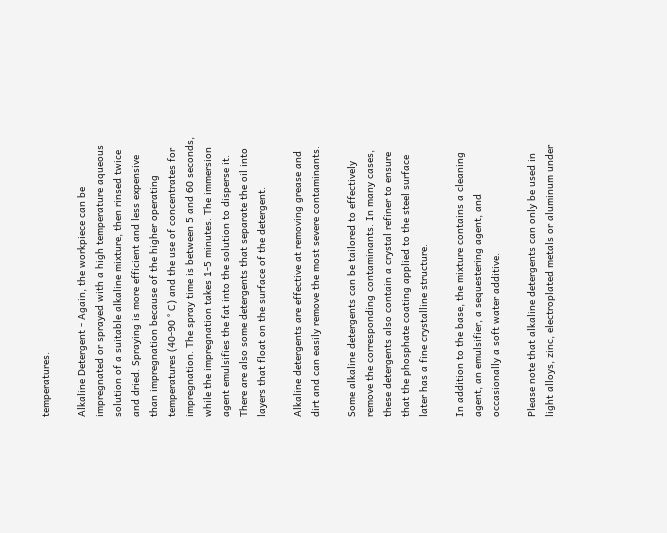temperatures.

Alkaline Detergent - Again, the workpiece can be impregnated or sprayed with a high temperature aqueous solution of a suitable alkaline mixture, then rinsed twice and dried. Spraying is more efficient and less expensive than impregnation because of the higher operating temperatures (40-90 ° C) and the use of concentrates for impregnation. The spray time is between 5 and 60 seconds, while the impregnation takes 1-5 minutes. The immersion agent emulsifies the fat into the solution to disperse it. There are also some detergents that separate the oil into layers that float on the surface of the detergent.

Alkaline detergents are effective at removing grease and dirt and can easily remove the most severe contaminants.

Some alkaline detergents can be tailored to effectively remove the corresponding contaminants. In many cases, these detergents also contain a crystal refiner to ensure that the phosphate coating applied to the steel surface later has a fine crystalline structure.

In addition to the base, the mixture contains a cleaning agent, an emulsifier, a sequestering agent, and occasionally a soft water additive.

Please note that alkaline detergents can only be used in light alloys, zinc, electroplated metals or aluminum under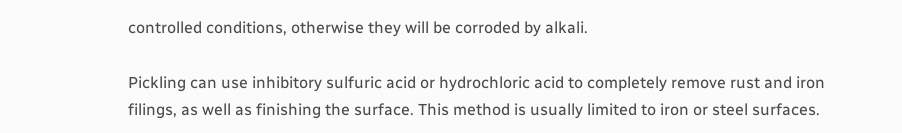controlled conditions, otherwise they will be corroded by alkali.

Pickling can use inhibitory sulfuric acid or hydrochloric acid to completely remove rust and iron filings, as well as finishing the surface. This method is usually limited to iron or steel surfaces.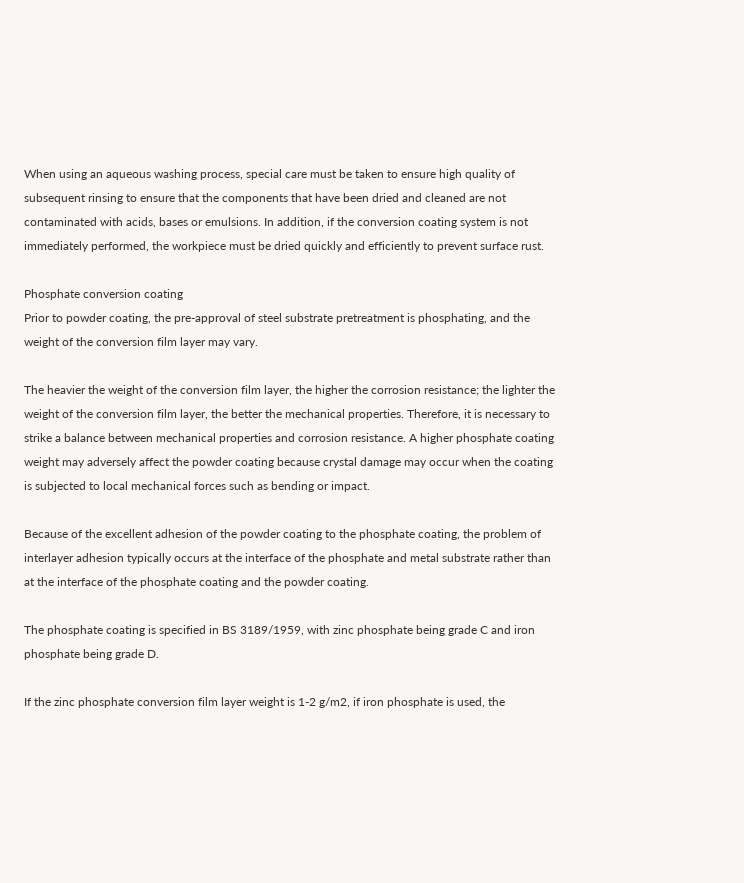When using an aqueous washing process, special care must be taken to ensure high quality of subsequent rinsing to ensure that the components that have been dried and cleaned are not contaminated with acids, bases or emulsions. In addition, if the conversion coating system is not immediately performed, the workpiece must be dried quickly and efficiently to prevent surface rust.

Phosphate conversion coating
Prior to powder coating, the pre-approval of steel substrate pretreatment is phosphating, and the weight of the conversion film layer may vary.

The heavier the weight of the conversion film layer, the higher the corrosion resistance; the lighter the weight of the conversion film layer, the better the mechanical properties. Therefore, it is necessary to strike a balance between mechanical properties and corrosion resistance. A higher phosphate coating weight may adversely affect the powder coating because crystal damage may occur when the coating is subjected to local mechanical forces such as bending or impact.

Because of the excellent adhesion of the powder coating to the phosphate coating, the problem of interlayer adhesion typically occurs at the interface of the phosphate and metal substrate rather than at the interface of the phosphate coating and the powder coating.

The phosphate coating is specified in BS 3189/1959, with zinc phosphate being grade C and iron phosphate being grade D.

If the zinc phosphate conversion film layer weight is 1-2 g/m2, if iron phosphate is used, the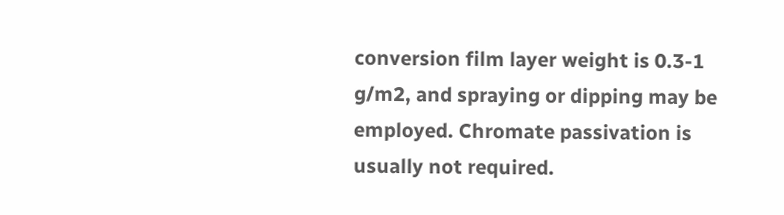conversion film layer weight is 0.3-1 g/m2, and spraying or dipping may be employed. Chromate passivation is usually not required.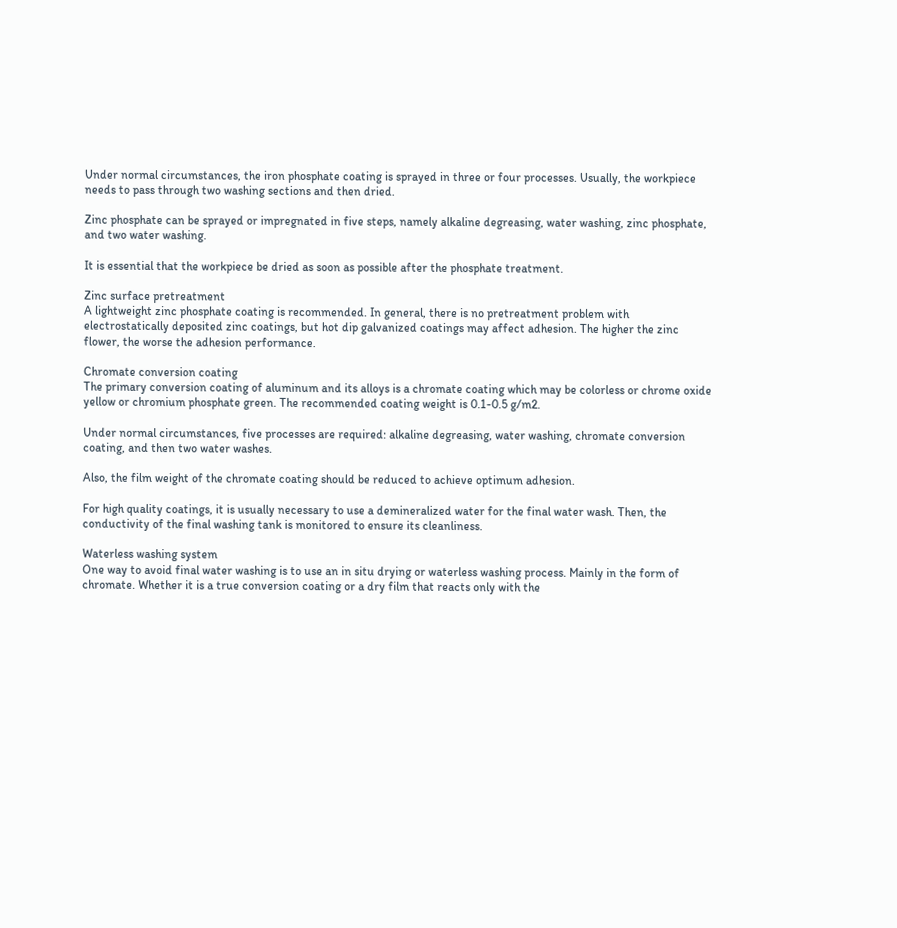Under normal circumstances, the iron phosphate coating is sprayed in three or four processes. Usually, the workpiece needs to pass through two washing sections and then dried.

Zinc phosphate can be sprayed or impregnated in five steps, namely alkaline degreasing, water washing, zinc phosphate, and two water washing.

It is essential that the workpiece be dried as soon as possible after the phosphate treatment.

Zinc surface pretreatment
A lightweight zinc phosphate coating is recommended. In general, there is no pretreatment problem with electrostatically deposited zinc coatings, but hot dip galvanized coatings may affect adhesion. The higher the zinc flower, the worse the adhesion performance.

Chromate conversion coating
The primary conversion coating of aluminum and its alloys is a chromate coating which may be colorless or chrome oxide yellow or chromium phosphate green. The recommended coating weight is 0.1-0.5 g/m2.

Under normal circumstances, five processes are required: alkaline degreasing, water washing, chromate conversion coating, and then two water washes.

Also, the film weight of the chromate coating should be reduced to achieve optimum adhesion.

For high quality coatings, it is usually necessary to use a demineralized water for the final water wash. Then, the conductivity of the final washing tank is monitored to ensure its cleanliness.

Waterless washing system
One way to avoid final water washing is to use an in situ drying or waterless washing process. Mainly in the form of chromate. Whether it is a true conversion coating or a dry film that reacts only with the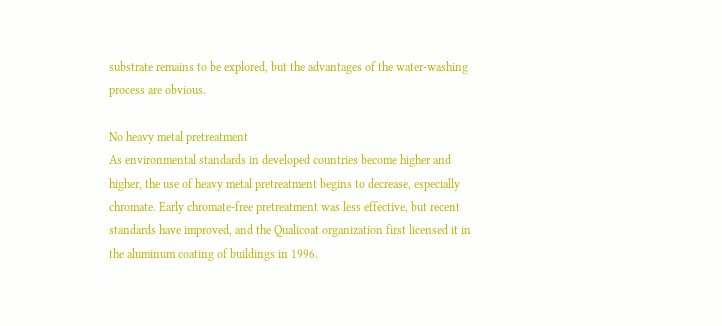substrate remains to be explored, but the advantages of the water-washing process are obvious.

No heavy metal pretreatment
As environmental standards in developed countries become higher and higher, the use of heavy metal pretreatment begins to decrease, especially chromate. Early chromate-free pretreatment was less effective, but recent standards have improved, and the Qualicoat organization first licensed it in the aluminum coating of buildings in 1996.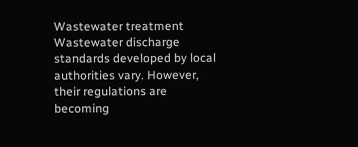Wastewater treatment
Wastewater discharge standards developed by local authorities vary. However, their regulations are becoming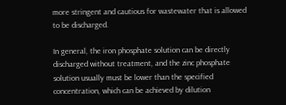more stringent and cautious for wastewater that is allowed to be discharged.

In general, the iron phosphate solution can be directly discharged without treatment, and the zinc phosphate solution usually must be lower than the specified concentration, which can be achieved by dilution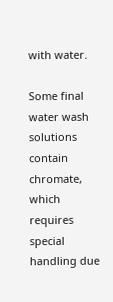with water.

Some final water wash solutions contain chromate, which requires special handling due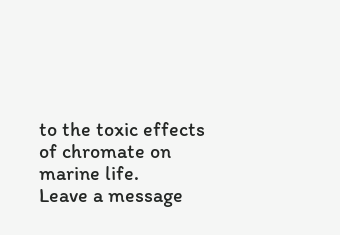to the toxic effects of chromate on marine life.
Leave a message